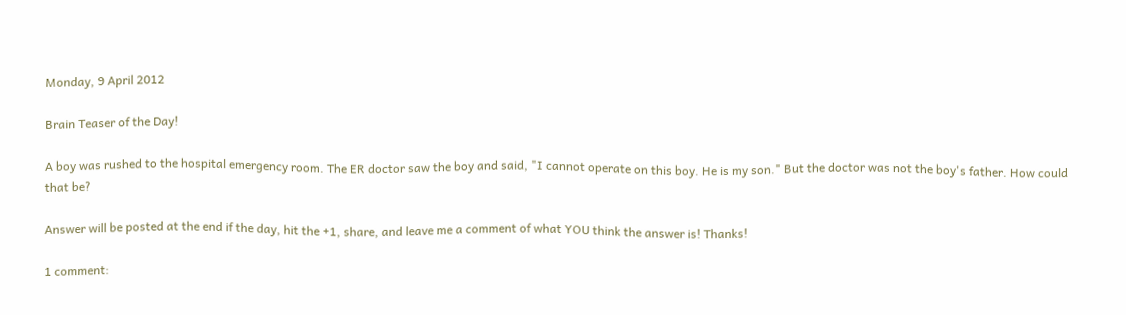Monday, 9 April 2012

Brain Teaser of the Day!

A boy was rushed to the hospital emergency room. The ER doctor saw the boy and said, "I cannot operate on this boy. He is my son." But the doctor was not the boy's father. How could that be?

Answer will be posted at the end if the day, hit the +1, share, and leave me a comment of what YOU think the answer is! Thanks!

1 comment: